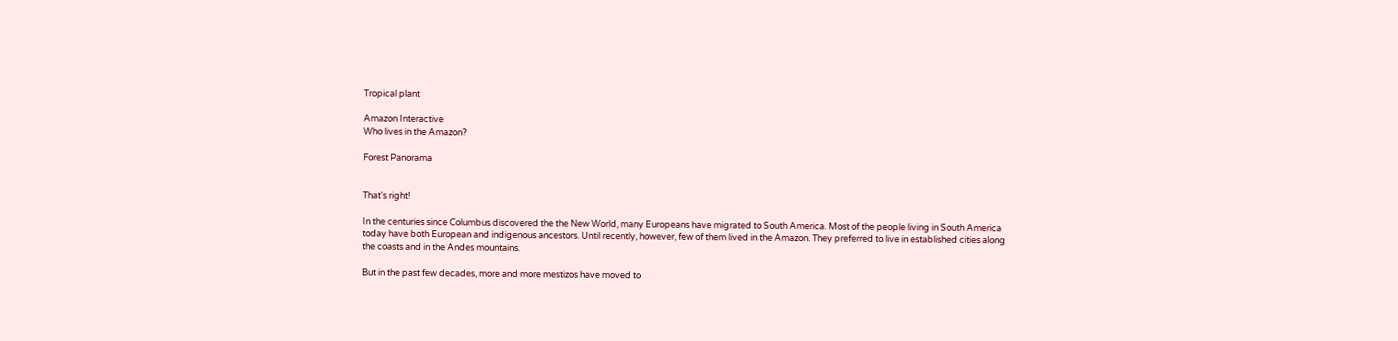Tropical plant

Amazon Interactive
Who lives in the Amazon?

Forest Panorama


That's right!

In the centuries since Columbus discovered the the New World, many Europeans have migrated to South America. Most of the people living in South America today have both European and indigenous ancestors. Until recently, however, few of them lived in the Amazon. They preferred to live in established cities along the coasts and in the Andes mountains.

But in the past few decades, more and more mestizos have moved to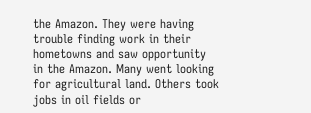the Amazon. They were having trouble finding work in their hometowns and saw opportunity in the Amazon. Many went looking for agricultural land. Others took jobs in oil fields or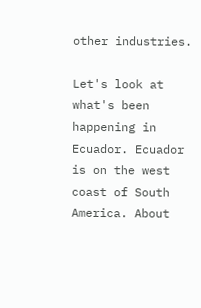other industries.

Let's look at what's been happening in Ecuador. Ecuador is on the west coast of South America. About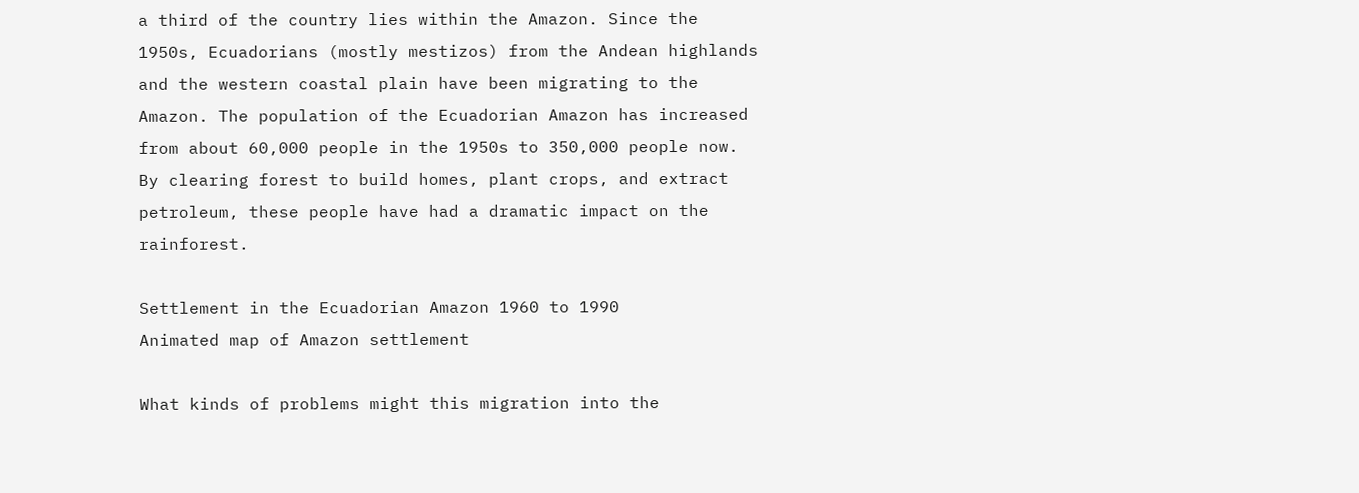a third of the country lies within the Amazon. Since the 1950s, Ecuadorians (mostly mestizos) from the Andean highlands and the western coastal plain have been migrating to the Amazon. The population of the Ecuadorian Amazon has increased from about 60,000 people in the 1950s to 350,000 people now. By clearing forest to build homes, plant crops, and extract petroleum, these people have had a dramatic impact on the rainforest.

Settlement in the Ecuadorian Amazon 1960 to 1990
Animated map of Amazon settlement

What kinds of problems might this migration into the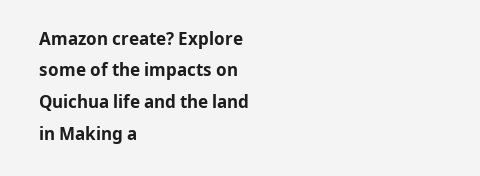Amazon create? Explore some of the impacts on Quichua life and the land in Making a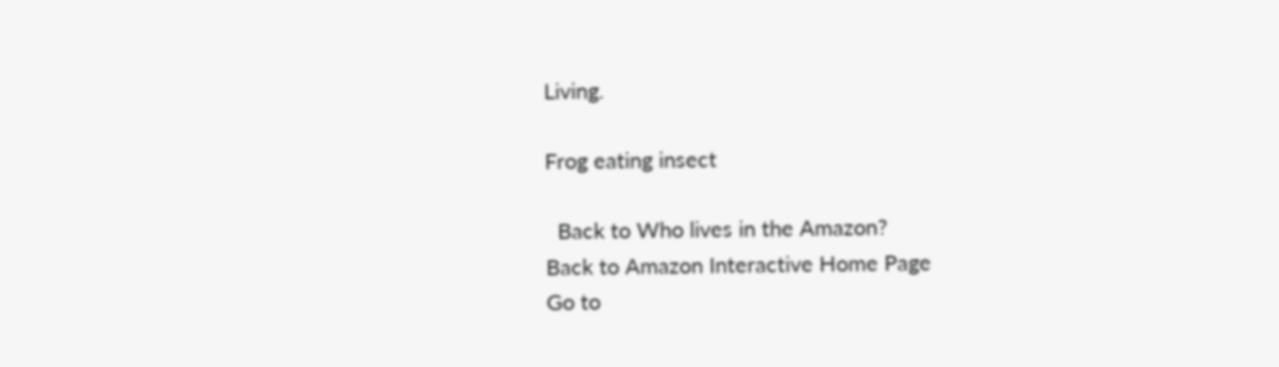Living.

Frog eating insect

  Back to Who lives in the Amazon?
Back to Amazon Interactive Home Page
Go to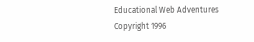Educational Web Adventures
Copyright 1996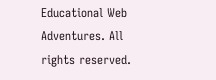Educational Web Adventures. All rights reserved.